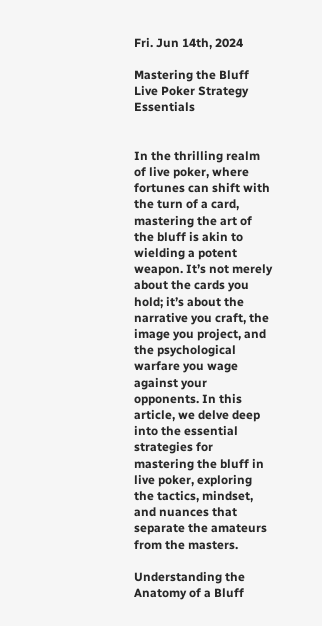Fri. Jun 14th, 2024

Mastering the Bluff Live Poker Strategy Essentials


In the thrilling realm of live poker, where fortunes can shift with the turn of a card, mastering the art of the bluff is akin to wielding a potent weapon. It’s not merely about the cards you hold; it’s about the narrative you craft, the image you project, and the psychological warfare you wage against your opponents. In this article, we delve deep into the essential strategies for mastering the bluff in live poker, exploring the tactics, mindset, and nuances that separate the amateurs from the masters.

Understanding the Anatomy of a Bluff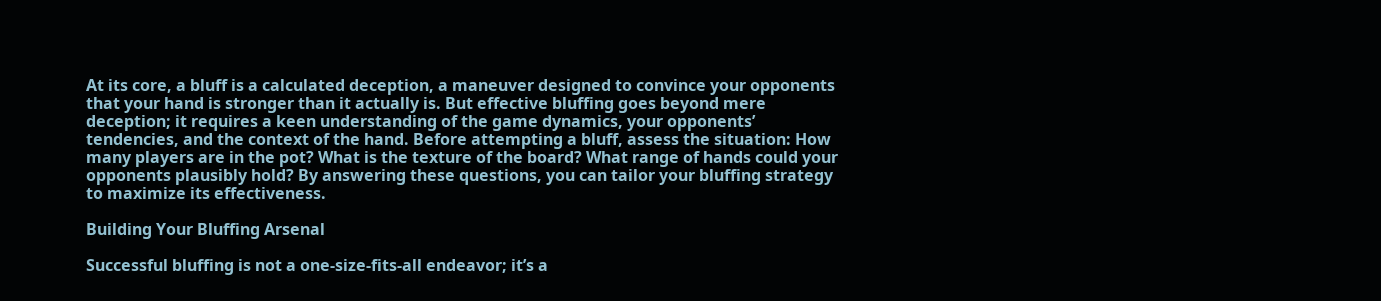At its core, a bluff is a calculated deception, a maneuver designed to convince your opponents that your hand is stronger than it actually is. But effective bluffing goes beyond mere deception; it requires a keen understanding of the game dynamics, your opponents’ tendencies, and the context of the hand. Before attempting a bluff, assess the situation: How many players are in the pot? What is the texture of the board? What range of hands could your opponents plausibly hold? By answering these questions, you can tailor your bluffing strategy to maximize its effectiveness.

Building Your Bluffing Arsenal

Successful bluffing is not a one-size-fits-all endeavor; it’s a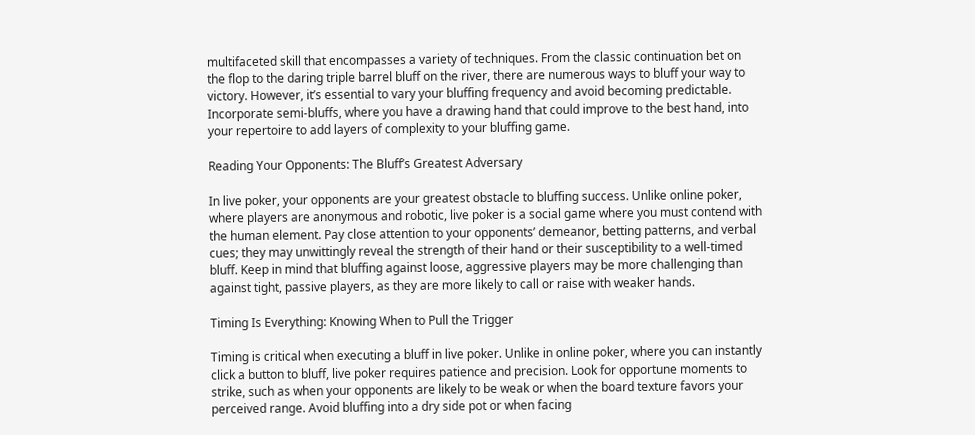multifaceted skill that encompasses a variety of techniques. From the classic continuation bet on the flop to the daring triple barrel bluff on the river, there are numerous ways to bluff your way to victory. However, it’s essential to vary your bluffing frequency and avoid becoming predictable. Incorporate semi-bluffs, where you have a drawing hand that could improve to the best hand, into your repertoire to add layers of complexity to your bluffing game.

Reading Your Opponents: The Bluff’s Greatest Adversary

In live poker, your opponents are your greatest obstacle to bluffing success. Unlike online poker, where players are anonymous and robotic, live poker is a social game where you must contend with the human element. Pay close attention to your opponents’ demeanor, betting patterns, and verbal cues; they may unwittingly reveal the strength of their hand or their susceptibility to a well-timed bluff. Keep in mind that bluffing against loose, aggressive players may be more challenging than against tight, passive players, as they are more likely to call or raise with weaker hands.

Timing Is Everything: Knowing When to Pull the Trigger

Timing is critical when executing a bluff in live poker. Unlike in online poker, where you can instantly click a button to bluff, live poker requires patience and precision. Look for opportune moments to strike, such as when your opponents are likely to be weak or when the board texture favors your perceived range. Avoid bluffing into a dry side pot or when facing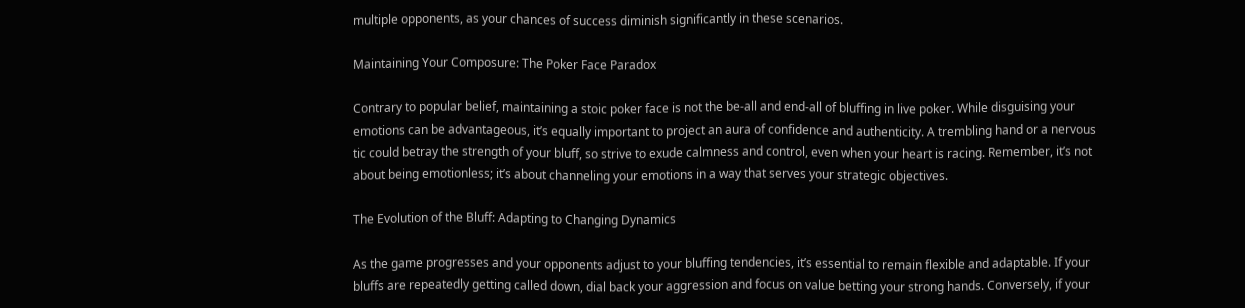multiple opponents, as your chances of success diminish significantly in these scenarios.

Maintaining Your Composure: The Poker Face Paradox

Contrary to popular belief, maintaining a stoic poker face is not the be-all and end-all of bluffing in live poker. While disguising your emotions can be advantageous, it’s equally important to project an aura of confidence and authenticity. A trembling hand or a nervous tic could betray the strength of your bluff, so strive to exude calmness and control, even when your heart is racing. Remember, it’s not about being emotionless; it’s about channeling your emotions in a way that serves your strategic objectives.

The Evolution of the Bluff: Adapting to Changing Dynamics

As the game progresses and your opponents adjust to your bluffing tendencies, it’s essential to remain flexible and adaptable. If your bluffs are repeatedly getting called down, dial back your aggression and focus on value betting your strong hands. Conversely, if your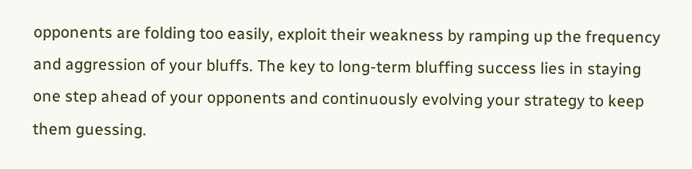opponents are folding too easily, exploit their weakness by ramping up the frequency and aggression of your bluffs. The key to long-term bluffing success lies in staying one step ahead of your opponents and continuously evolving your strategy to keep them guessing.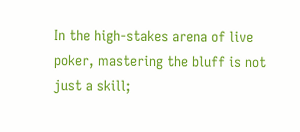In the high-stakes arena of live poker, mastering the bluff is not just a skill;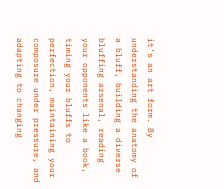it’s an art form. By understanding the anatomy of a bluff, building a diverse bluffing arsenal, reading your opponents like a book, timing your bluffs to perfection, maintaining your composure under pressure, and adapting to changing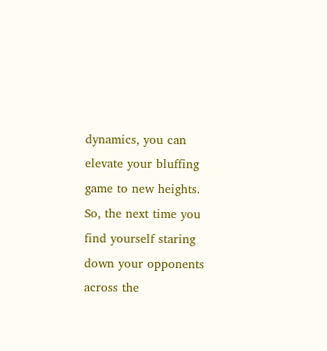dynamics, you can elevate your bluffing game to new heights. So, the next time you find yourself staring down your opponents across the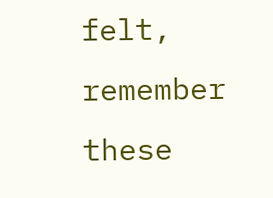felt, remember these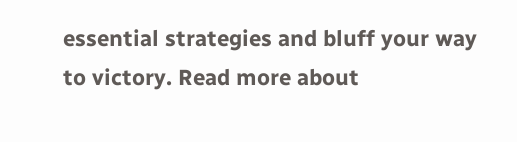essential strategies and bluff your way to victory. Read more about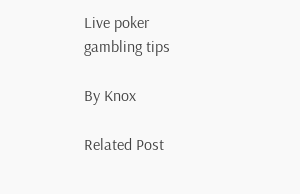Live poker gambling tips

By Knox

Related Post